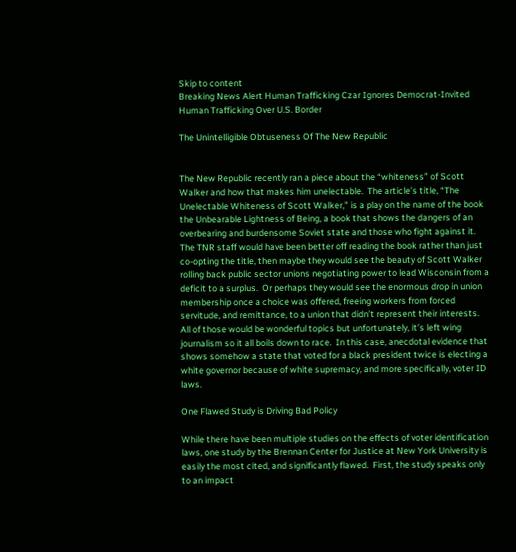Skip to content
Breaking News Alert Human Trafficking Czar Ignores Democrat-Invited Human Trafficking Over U.S. Border

The Unintelligible Obtuseness Of The New Republic


The New Republic recently ran a piece about the “whiteness” of Scott Walker and how that makes him unelectable.  The article’s title, “The Unelectable Whiteness of Scott Walker,” is a play on the name of the book the Unbearable Lightness of Being, a book that shows the dangers of an overbearing and burdensome Soviet state and those who fight against it.  The TNR staff would have been better off reading the book rather than just co-opting the title, then maybe they would see the beauty of Scott Walker rolling back public sector unions negotiating power to lead Wisconsin from a deficit to a surplus.  Or perhaps they would see the enormous drop in union membership once a choice was offered, freeing workers from forced servitude, and remittance, to a union that didn’t represent their interests.  All of those would be wonderful topics but unfortunately, it’s left wing journalism so it all boils down to race.  In this case, anecdotal evidence that shows somehow a state that voted for a black president twice is electing a white governor because of white supremacy, and more specifically, voter ID laws.

One Flawed Study is Driving Bad Policy

While there have been multiple studies on the effects of voter identification laws, one study by the Brennan Center for Justice at New York University is easily the most cited, and significantly flawed.  First, the study speaks only to an impact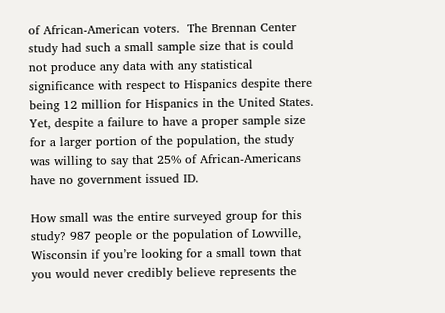of African-American voters.  The Brennan Center study had such a small sample size that is could not produce any data with any statistical significance with respect to Hispanics despite there being 12 million for Hispanics in the United States.  Yet, despite a failure to have a proper sample size for a larger portion of the population, the study was willing to say that 25% of African-Americans have no government issued ID.

How small was the entire surveyed group for this study? 987 people or the population of Lowville, Wisconsin if you’re looking for a small town that you would never credibly believe represents the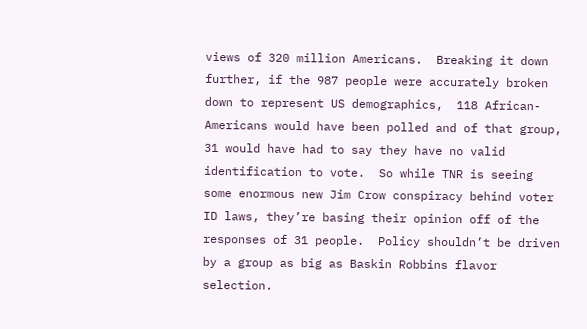views of 320 million Americans.  Breaking it down further, if the 987 people were accurately broken down to represent US demographics,  118 African-Americans would have been polled and of that group, 31 would have had to say they have no valid identification to vote.  So while TNR is seeing some enormous new Jim Crow conspiracy behind voter ID laws, they’re basing their opinion off of the responses of 31 people.  Policy shouldn’t be driven by a group as big as Baskin Robbins flavor selection.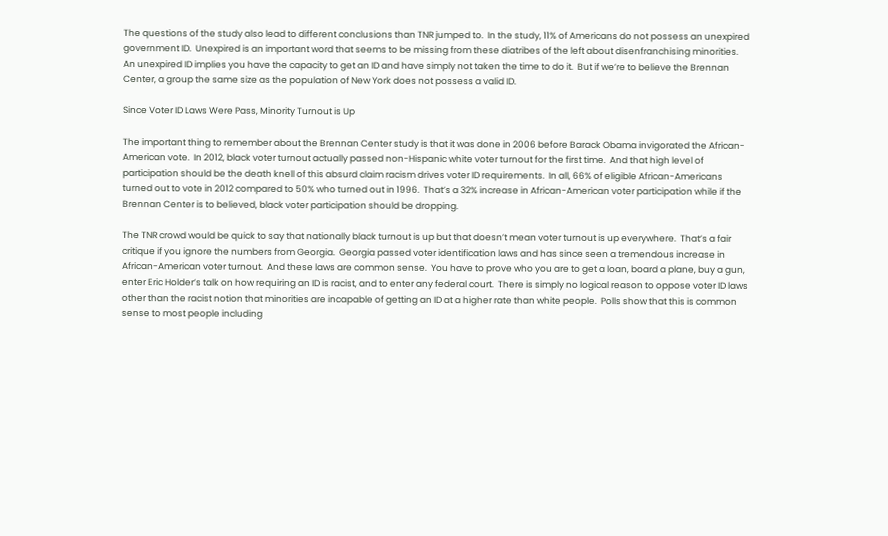The questions of the study also lead to different conclusions than TNR jumped to.  In the study, 11% of Americans do not possess an unexpired government ID.  Unexpired is an important word that seems to be missing from these diatribes of the left about disenfranchising minorities.  An unexpired ID implies you have the capacity to get an ID and have simply not taken the time to do it.  But if we’re to believe the Brennan Center, a group the same size as the population of New York does not possess a valid ID.

Since Voter ID Laws Were Pass, Minority Turnout is Up

The important thing to remember about the Brennan Center study is that it was done in 2006 before Barack Obama invigorated the African-American vote.  In 2012, black voter turnout actually passed non-Hispanic white voter turnout for the first time.  And that high level of participation should be the death knell of this absurd claim racism drives voter ID requirements.  In all, 66% of eligible African-Americans turned out to vote in 2012 compared to 50% who turned out in 1996.  That’s a 32% increase in African-American voter participation while if the Brennan Center is to believed, black voter participation should be dropping.

The TNR crowd would be quick to say that nationally black turnout is up but that doesn’t mean voter turnout is up everywhere.  That’s a fair critique if you ignore the numbers from Georgia.  Georgia passed voter identification laws and has since seen a tremendous increase in African-American voter turnout.  And these laws are common sense.  You have to prove who you are to get a loan, board a plane, buy a gun, enter Eric Holder’s talk on how requiring an ID is racist, and to enter any federal court.  There is simply no logical reason to oppose voter ID laws other than the racist notion that minorities are incapable of getting an ID at a higher rate than white people.  Polls show that this is common sense to most people including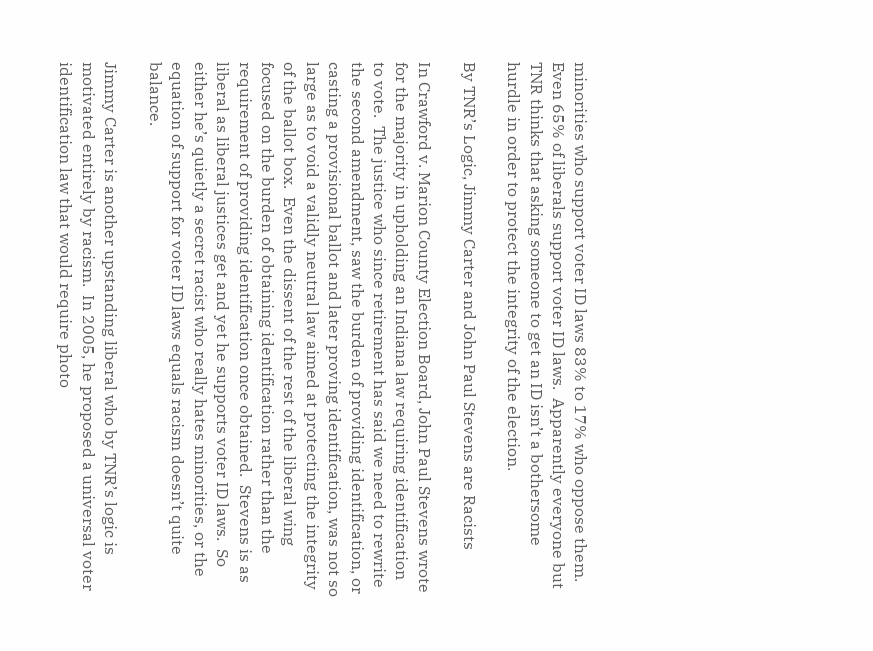minorities who support voter ID laws 83% to 17% who oppose them.  Even 65% of liberals support voter ID laws.  Apparently everyone but TNR thinks that asking someone to get an ID isn’t a bothersome hurdle in order to protect the integrity of the election.

By TNR’s Logic, Jimmy Carter and John Paul Stevens are Racists

In Crawford v. Marion County Election Board, John Paul Stevens wrote for the majority in upholding an Indiana law requiring identification to vote.  The justice who since retirement has said we need to rewrite the second amendment, saw the burden of providing identification, or casting a provisional ballot and later proving identification, was not so large as to void a validly neutral law aimed at protecting the integrity of the ballot box.  Even the dissent of the rest of the liberal wing focused on the burden of obtaining identification rather than the requirement of providing identification once obtained.  Stevens is as liberal as liberal justices get and yet he supports voter ID laws.  So either he’s quietly a secret racist who really hates minorities, or the equation of support for voter ID laws equals racism doesn’t quite balance.

Jimmy Carter is another upstanding liberal who by TNR’s logic is motivated entirely by racism.  In 2005, he proposed a universal voter identification law that would require photo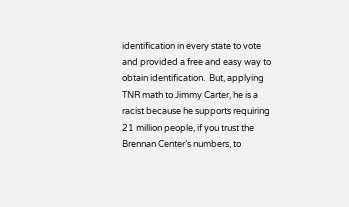identification in every state to vote and provided a free and easy way to obtain identification.  But, applying TNR math to Jimmy Carter, he is a racist because he supports requiring 21 million people, if you trust the Brennan Center’s numbers, to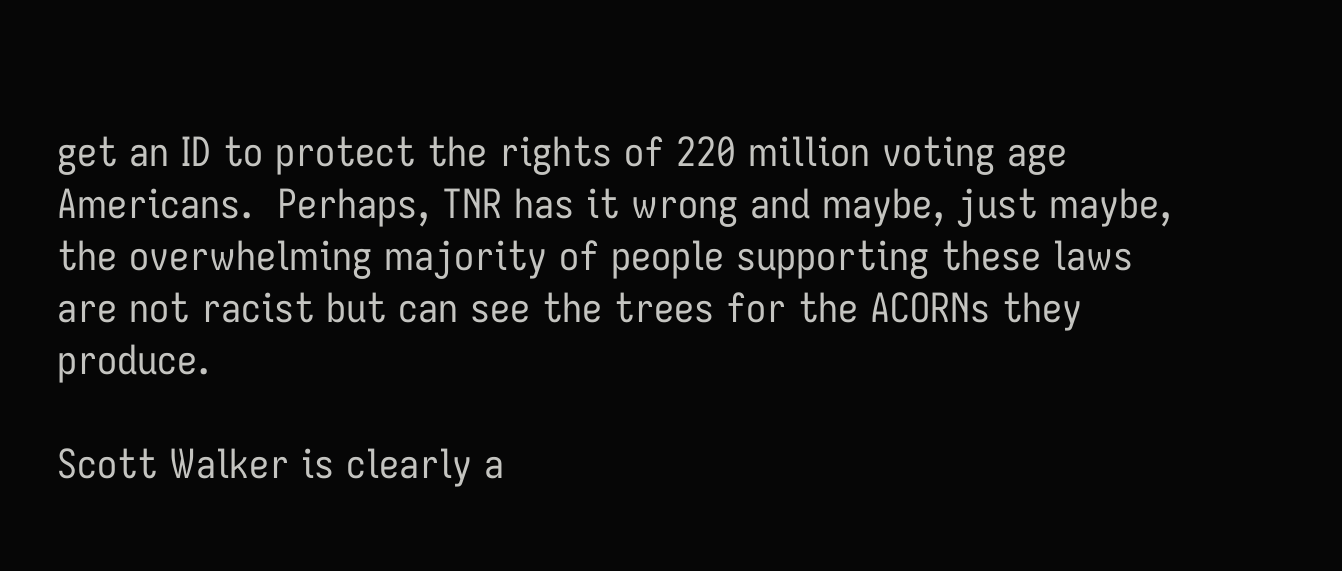get an ID to protect the rights of 220 million voting age Americans.  Perhaps, TNR has it wrong and maybe, just maybe, the overwhelming majority of people supporting these laws are not racist but can see the trees for the ACORNs they produce.

Scott Walker is clearly a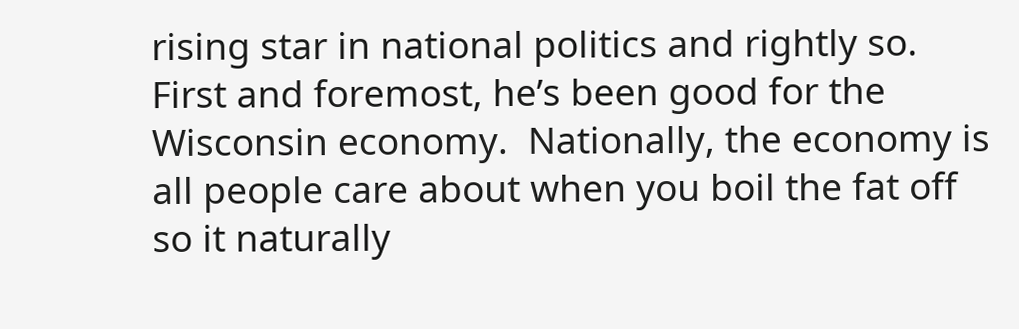rising star in national politics and rightly so.  First and foremost, he’s been good for the Wisconsin economy.  Nationally, the economy is all people care about when you boil the fat off so it naturally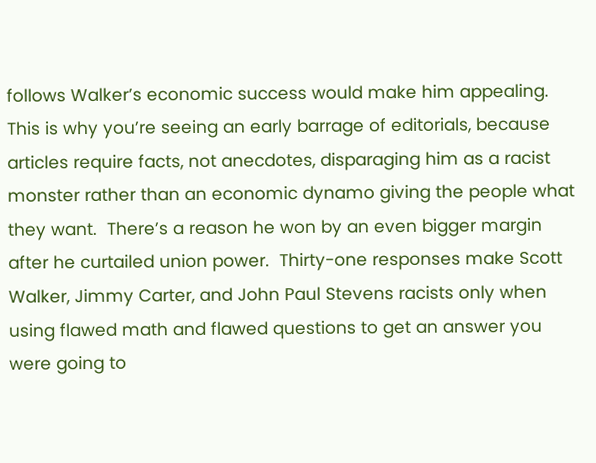follows Walker’s economic success would make him appealing.  This is why you’re seeing an early barrage of editorials, because articles require facts, not anecdotes, disparaging him as a racist monster rather than an economic dynamo giving the people what they want.  There’s a reason he won by an even bigger margin after he curtailed union power.  Thirty-one responses make Scott Walker, Jimmy Carter, and John Paul Stevens racists only when using flawed math and flawed questions to get an answer you were going to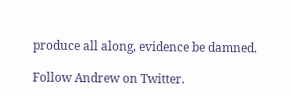produce all along, evidence be damned.

Follow Andrew on Twitter.